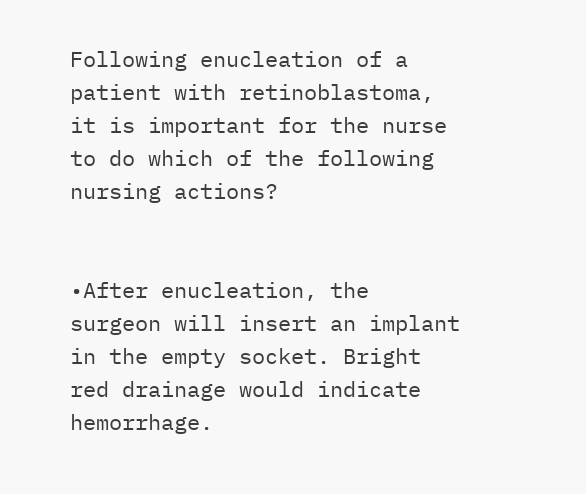Following enucleation of a patient with retinoblastoma, it is important for the nurse to do which of the following nursing actions?


•After enucleation, the surgeon will insert an implant in the empty socket. Bright red drainage would indicate hemorrhage.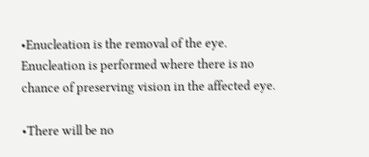•Enucleation is the removal of the eye. Enucleation is performed where there is no chance of preserving vision in the affected eye.

•There will be no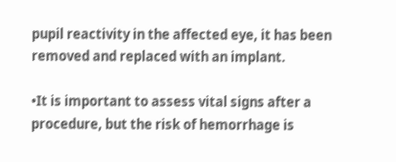pupil reactivity in the affected eye, it has been removed and replaced with an implant.

•It is important to assess vital signs after a procedure, but the risk of hemorrhage is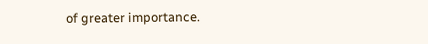of greater importance.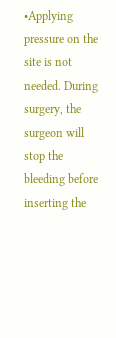•Applying pressure on the site is not needed. During surgery, the surgeon will stop the bleeding before inserting the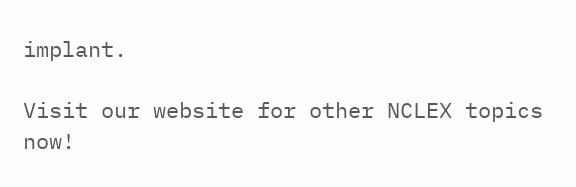implant.

Visit our website for other NCLEX topics now!